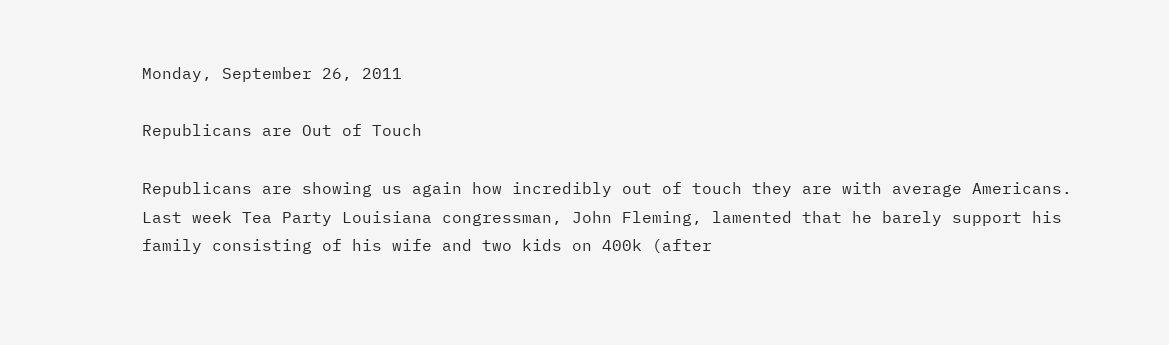Monday, September 26, 2011

Republicans are Out of Touch

Republicans are showing us again how incredibly out of touch they are with average Americans. Last week Tea Party Louisiana congressman, John Fleming, lamented that he barely support his family consisting of his wife and two kids on 400k (after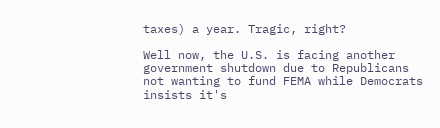taxes) a year. Tragic, right?

Well now, the U.S. is facing another government shutdown due to Republicans not wanting to fund FEMA while Democrats insists it's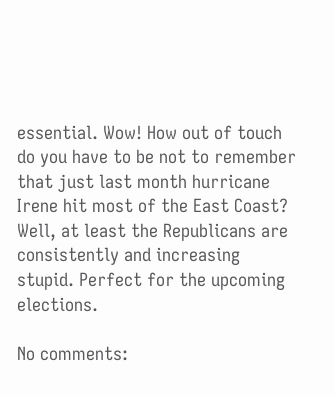essential. Wow! How out of touch do you have to be not to remember that just last month hurricane Irene hit most of the East Coast? Well, at least the Republicans are consistently and increasing stupid. Perfect for the upcoming elections.

No comments: